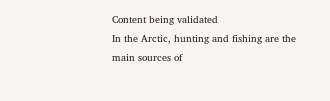Content being validated
In the Arctic, hunting and fishing are the main sources of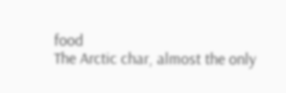food
The Arctic char, almost the only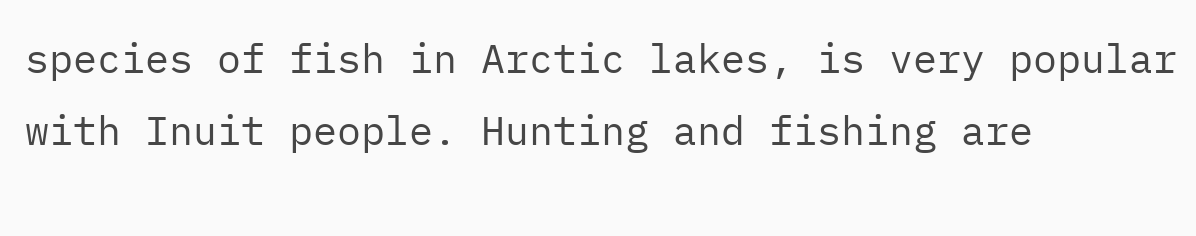species of fish in Arctic lakes, is very popular with Inuit people. Hunting and fishing are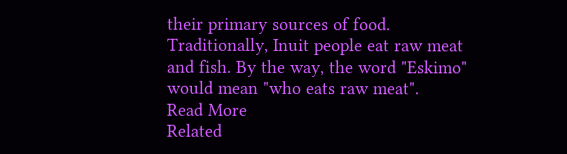their primary sources of food. Traditionally, Inuit people eat raw meat and fish. By the way, the word "Eskimo" would mean "who eats raw meat".
Read More
Related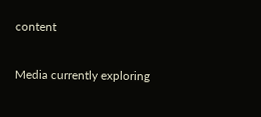content

Media currently exploring